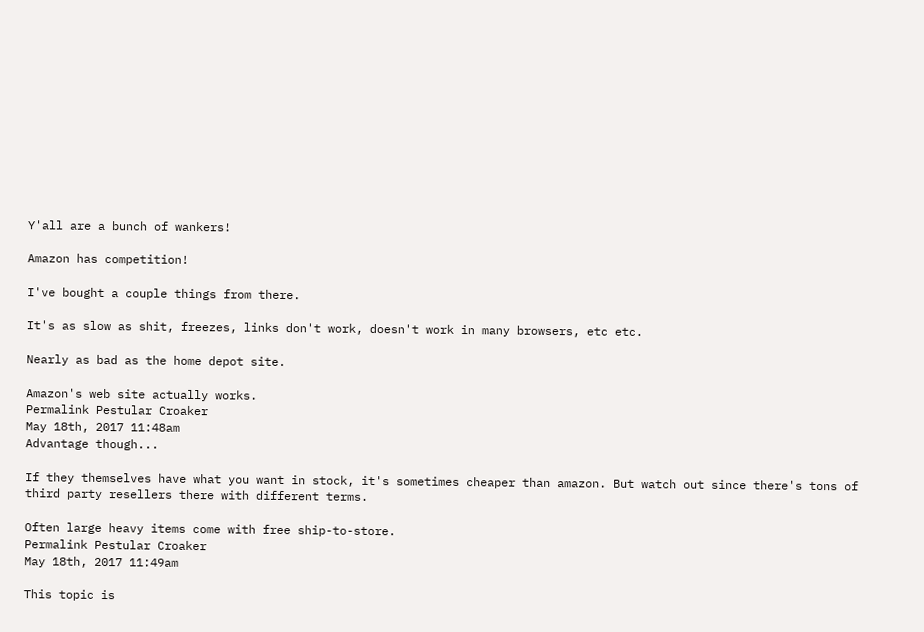Y'all are a bunch of wankers!

Amazon has competition!

I've bought a couple things from there.

It's as slow as shit, freezes, links don't work, doesn't work in many browsers, etc etc.

Nearly as bad as the home depot site.

Amazon's web site actually works.
Permalink Pestular Croaker
May 18th, 2017 11:48am
Advantage though...

If they themselves have what you want in stock, it's sometimes cheaper than amazon. But watch out since there's tons of third party resellers there with different terms.

Often large heavy items come with free ship-to-store.
Permalink Pestular Croaker
May 18th, 2017 11:49am

This topic is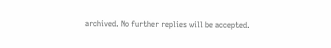archived. No further replies will be accepted.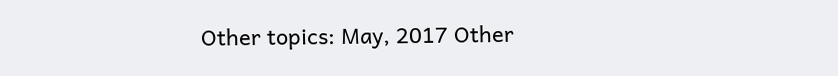Other topics: May, 2017 Other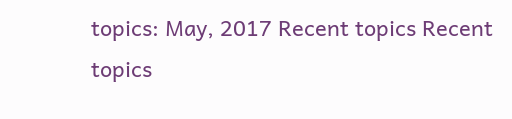topics: May, 2017 Recent topics Recent topics